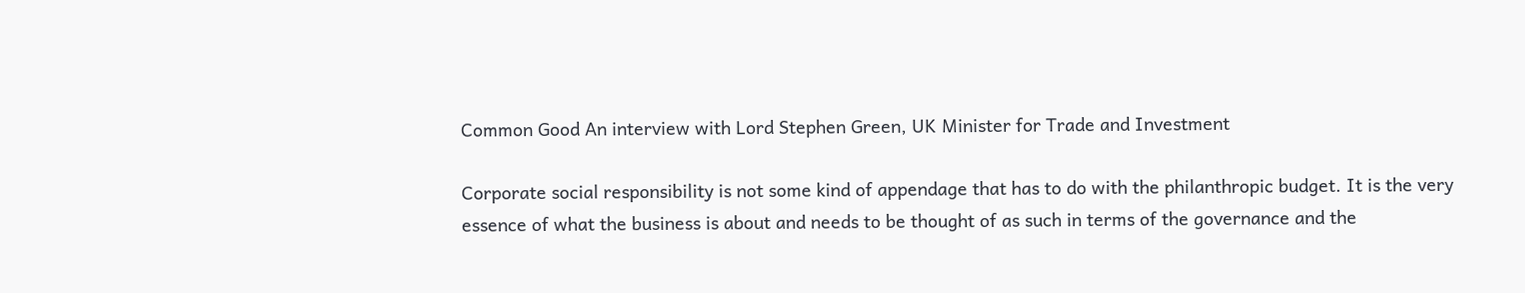Common Good An interview with Lord Stephen Green, UK Minister for Trade and Investment

Corporate social responsibility is not some kind of appendage that has to do with the philanthropic budget. It is the very essence of what the business is about and needs to be thought of as such in terms of the governance and the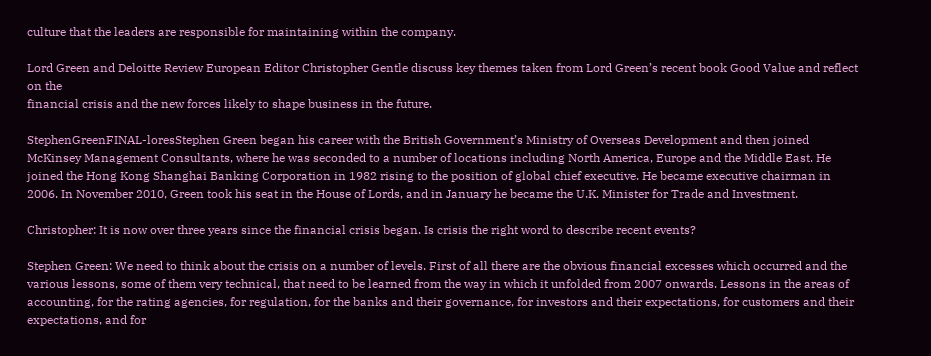culture that the leaders are responsible for maintaining within the company.

Lord Green and Deloitte Review European Editor Christopher Gentle discuss key themes taken from Lord Green’s recent book Good Value and reflect on the
financial crisis and the new forces likely to shape business in the future.

StephenGreenFINAL-loresStephen Green began his career with the British Government’s Ministry of Overseas Development and then joined McKinsey Management Consultants, where he was seconded to a number of locations including North America, Europe and the Middle East. He joined the Hong Kong Shanghai Banking Corporation in 1982 rising to the position of global chief executive. He became executive chairman in 2006. In November 2010, Green took his seat in the House of Lords, and in January he became the U.K. Minister for Trade and Investment.

Christopher: It is now over three years since the financial crisis began. Is crisis the right word to describe recent events?

Stephen Green: We need to think about the crisis on a number of levels. First of all there are the obvious financial excesses which occurred and the various lessons, some of them very technical, that need to be learned from the way in which it unfolded from 2007 onwards. Lessons in the areas of accounting, for the rating agencies, for regulation, for the banks and their governance, for investors and their expectations, for customers and their expectations, and for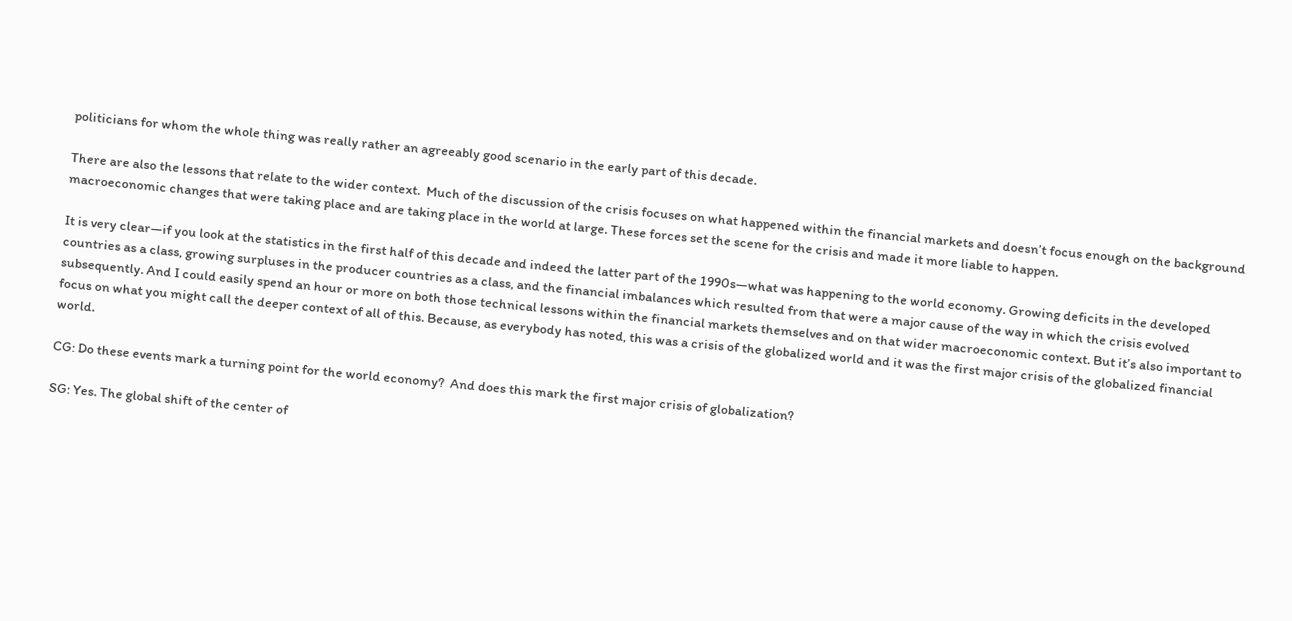politicians for whom the whole thing was really rather an agreeably good scenario in the early part of this decade.

There are also the lessons that relate to the wider context.  Much of the discussion of the crisis focuses on what happened within the financial markets and doesn’t focus enough on the background macroeconomic changes that were taking place and are taking place in the world at large. These forces set the scene for the crisis and made it more liable to happen.

It is very clear—if you look at the statistics in the first half of this decade and indeed the latter part of the 1990s—what was happening to the world economy. Growing deficits in the developed countries as a class, growing surpluses in the producer countries as a class, and the financial imbalances which resulted from that were a major cause of the way in which the crisis evolved subsequently. And I could easily spend an hour or more on both those technical lessons within the financial markets themselves and on that wider macroeconomic context. But it’s also important to focus on what you might call the deeper context of all of this. Because, as everybody has noted, this was a crisis of the globalized world and it was the first major crisis of the globalized financial world.

CG: Do these events mark a turning point for the world economy?  And does this mark the first major crisis of globalization?

SG: Yes. The global shift of the center of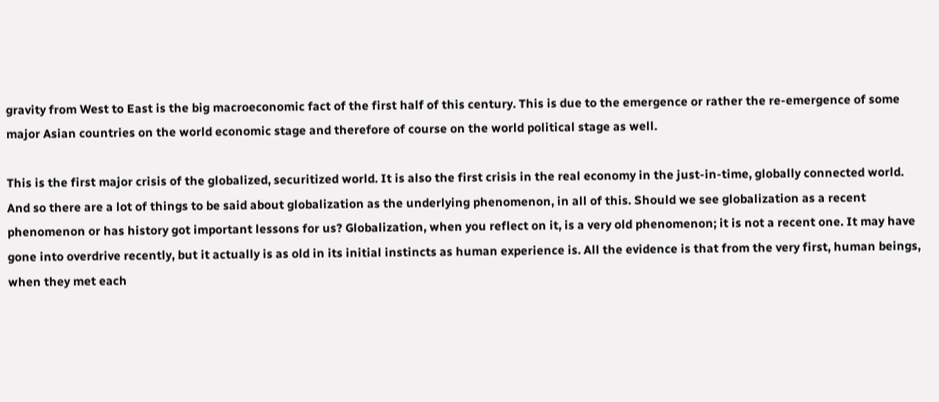gravity from West to East is the big macroeconomic fact of the first half of this century. This is due to the emergence or rather the re-emergence of some major Asian countries on the world economic stage and therefore of course on the world political stage as well.

This is the first major crisis of the globalized, securitized world. It is also the first crisis in the real economy in the just-in-time, globally connected world. And so there are a lot of things to be said about globalization as the underlying phenomenon, in all of this. Should we see globalization as a recent phenomenon or has history got important lessons for us? Globalization, when you reflect on it, is a very old phenomenon; it is not a recent one. It may have gone into overdrive recently, but it actually is as old in its initial instincts as human experience is. All the evidence is that from the very first, human beings, when they met each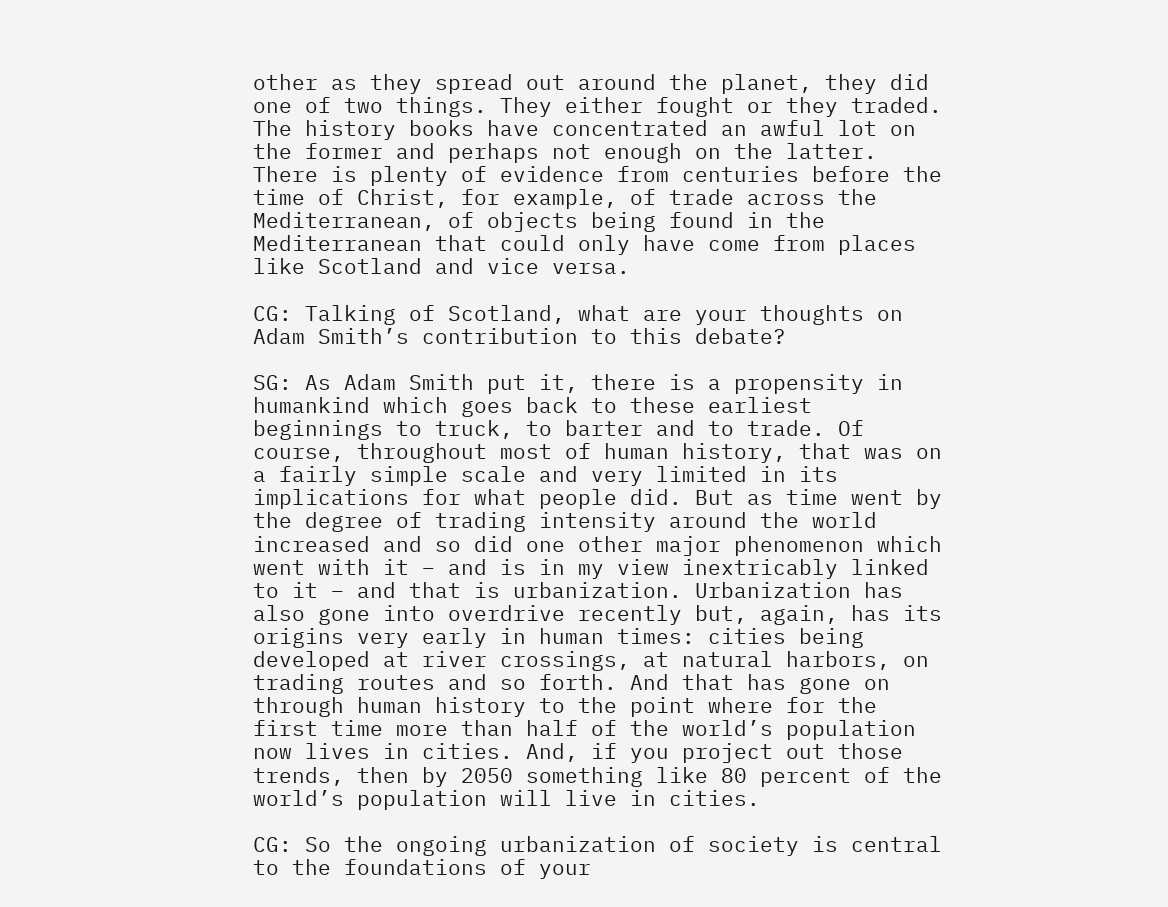other as they spread out around the planet, they did one of two things. They either fought or they traded. The history books have concentrated an awful lot on the former and perhaps not enough on the latter. There is plenty of evidence from centuries before the time of Christ, for example, of trade across the Mediterranean, of objects being found in the Mediterranean that could only have come from places like Scotland and vice versa.

CG: Talking of Scotland, what are your thoughts on Adam Smith’s contribution to this debate?

SG: As Adam Smith put it, there is a propensity in humankind which goes back to these earliest beginnings to truck, to barter and to trade. Of course, throughout most of human history, that was on a fairly simple scale and very limited in its implications for what people did. But as time went by the degree of trading intensity around the world increased and so did one other major phenomenon which went with it – and is in my view inextricably linked to it – and that is urbanization. Urbanization has also gone into overdrive recently but, again, has its origins very early in human times: cities being developed at river crossings, at natural harbors, on trading routes and so forth. And that has gone on through human history to the point where for the first time more than half of the world’s population now lives in cities. And, if you project out those trends, then by 2050 something like 80 percent of the world’s population will live in cities.

CG: So the ongoing urbanization of society is central to the foundations of your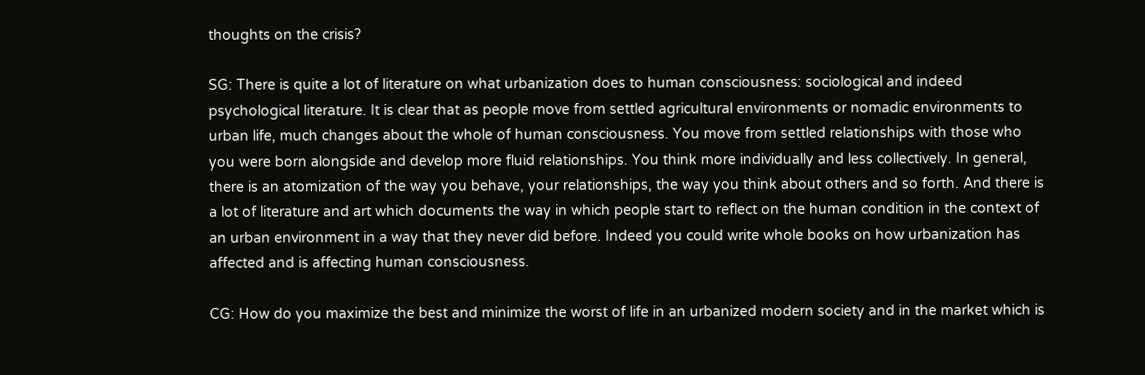thoughts on the crisis?

SG: There is quite a lot of literature on what urbanization does to human consciousness: sociological and indeed psychological literature. It is clear that as people move from settled agricultural environments or nomadic environments to urban life, much changes about the whole of human consciousness. You move from settled relationships with those who you were born alongside and develop more fluid relationships. You think more individually and less collectively. In general, there is an atomization of the way you behave, your relationships, the way you think about others and so forth. And there is a lot of literature and art which documents the way in which people start to reflect on the human condition in the context of an urban environment in a way that they never did before. Indeed you could write whole books on how urbanization has affected and is affecting human consciousness.

CG: How do you maximize the best and minimize the worst of life in an urbanized modern society and in the market which is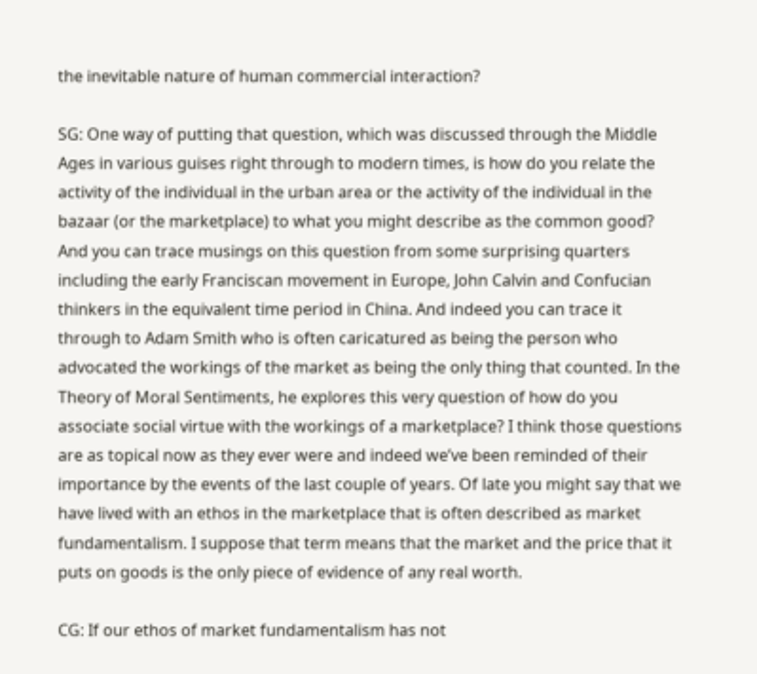the inevitable nature of human commercial interaction?

SG: One way of putting that question, which was discussed through the Middle Ages in various guises right through to modern times, is how do you relate the activity of the individual in the urban area or the activity of the individual in the bazaar (or the marketplace) to what you might describe as the common good? And you can trace musings on this question from some surprising quarters  including the early Franciscan movement in Europe, John Calvin and Confucian thinkers in the equivalent time period in China. And indeed you can trace it through to Adam Smith who is often caricatured as being the person who advocated the workings of the market as being the only thing that counted. In the Theory of Moral Sentiments, he explores this very question of how do you associate social virtue with the workings of a marketplace? I think those questions are as topical now as they ever were and indeed we’ve been reminded of their importance by the events of the last couple of years. Of late you might say that we have lived with an ethos in the marketplace that is often described as market fundamentalism. I suppose that term means that the market and the price that it puts on goods is the only piece of evidence of any real worth.

CG: If our ethos of market fundamentalism has not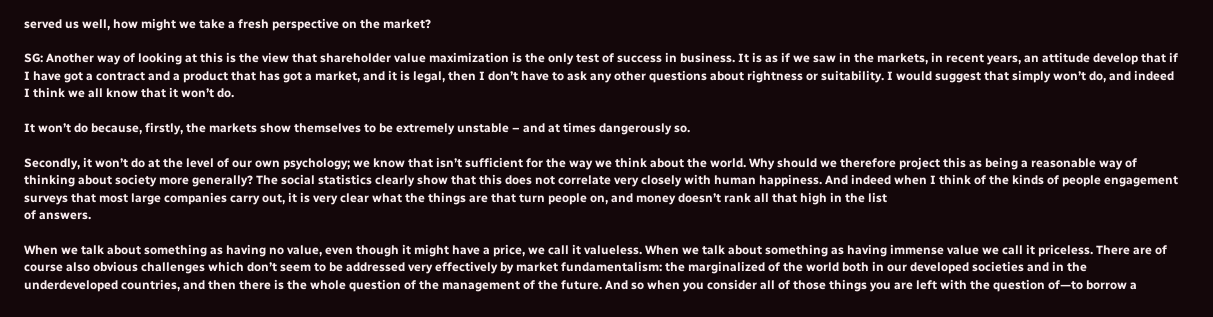served us well, how might we take a fresh perspective on the market?

SG: Another way of looking at this is the view that shareholder value maximization is the only test of success in business. It is as if we saw in the markets, in recent years, an attitude develop that if I have got a contract and a product that has got a market, and it is legal, then I don’t have to ask any other questions about rightness or suitability. I would suggest that simply won’t do, and indeed I think we all know that it won’t do.

It won’t do because, firstly, the markets show themselves to be extremely unstable – and at times dangerously so.

Secondly, it won’t do at the level of our own psychology; we know that isn’t sufficient for the way we think about the world. Why should we therefore project this as being a reasonable way of thinking about society more generally? The social statistics clearly show that this does not correlate very closely with human happiness. And indeed when I think of the kinds of people engagement surveys that most large companies carry out, it is very clear what the things are that turn people on, and money doesn’t rank all that high in the list
of answers.

When we talk about something as having no value, even though it might have a price, we call it valueless. When we talk about something as having immense value we call it priceless. There are of course also obvious challenges which don’t seem to be addressed very effectively by market fundamentalism: the marginalized of the world both in our developed societies and in the underdeveloped countries, and then there is the whole question of the management of the future. And so when you consider all of those things you are left with the question of—to borrow a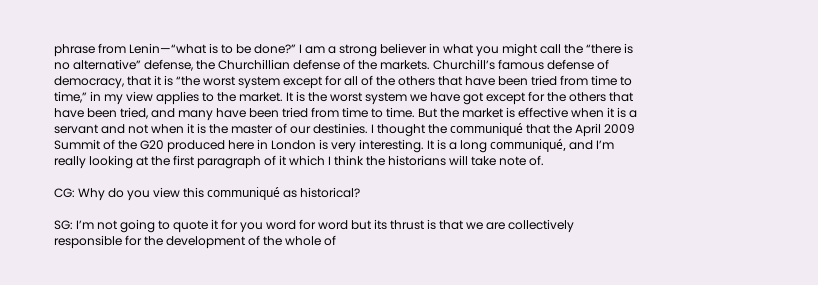phrase from Lenin—“what is to be done?” I am a strong believer in what you might call the “there is no alternative” defense, the Churchillian defense of the markets. Churchill’s famous defense of democracy, that it is “the worst system except for all of the others that have been tried from time to time,” in my view applies to the market. It is the worst system we have got except for the others that have been tried, and many have been tried from time to time. But the market is effective when it is a servant and not when it is the master of our destinies. I thought the communiqué that the April 2009 Summit of the G20 produced here in London is very interesting. It is a long communiqué, and I’m really looking at the first paragraph of it which I think the historians will take note of.

CG: Why do you view this communiqué as historical?

SG: I’m not going to quote it for you word for word but its thrust is that we are collectively responsible for the development of the whole of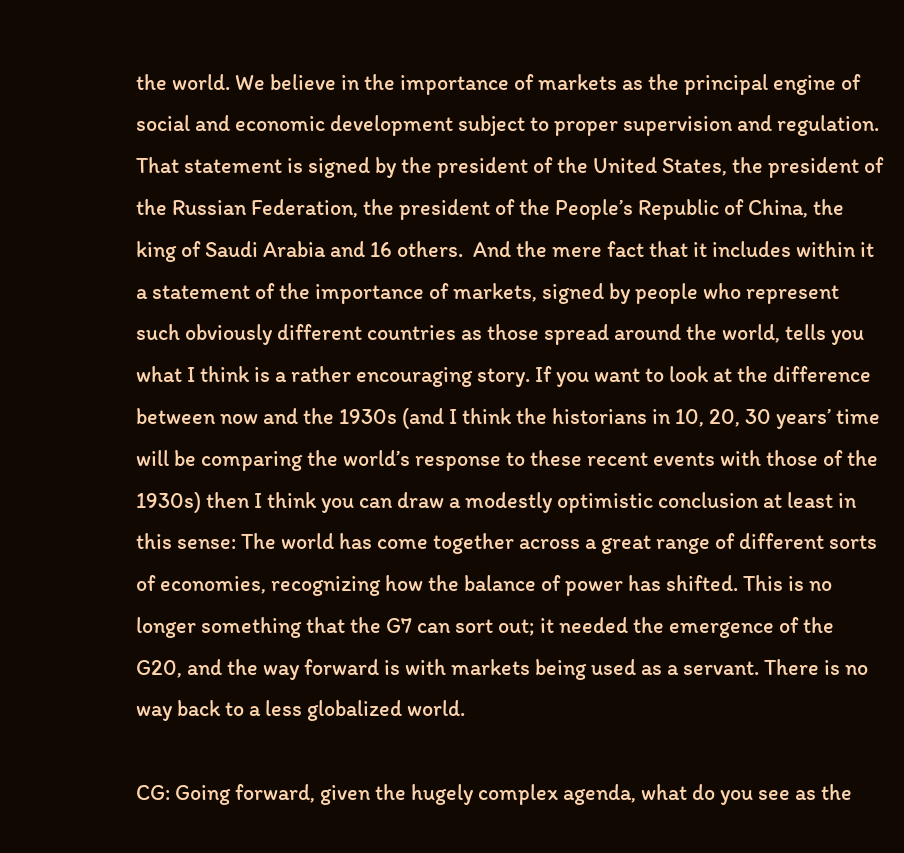the world. We believe in the importance of markets as the principal engine of social and economic development subject to proper supervision and regulation. That statement is signed by the president of the United States, the president of the Russian Federation, the president of the People’s Republic of China, the king of Saudi Arabia and 16 others.  And the mere fact that it includes within it a statement of the importance of markets, signed by people who represent such obviously different countries as those spread around the world, tells you what I think is a rather encouraging story. If you want to look at the difference between now and the 1930s (and I think the historians in 10, 20, 30 years’ time will be comparing the world’s response to these recent events with those of the 1930s) then I think you can draw a modestly optimistic conclusion at least in this sense: The world has come together across a great range of different sorts of economies, recognizing how the balance of power has shifted. This is no longer something that the G7 can sort out; it needed the emergence of the G20, and the way forward is with markets being used as a servant. There is no way back to a less globalized world.

CG: Going forward, given the hugely complex agenda, what do you see as the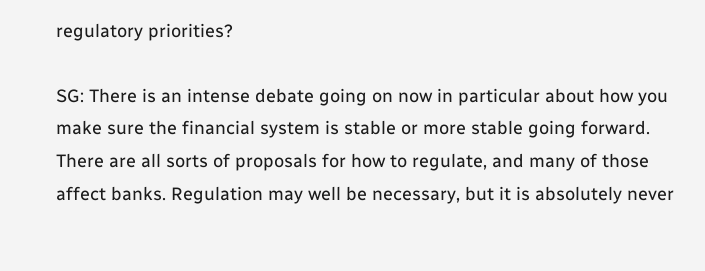regulatory priorities?

SG: There is an intense debate going on now in particular about how you make sure the financial system is stable or more stable going forward. There are all sorts of proposals for how to regulate, and many of those affect banks. Regulation may well be necessary, but it is absolutely never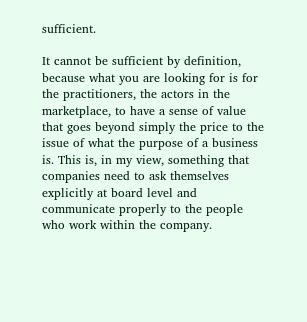sufficient.

It cannot be sufficient by definition, because what you are looking for is for the practitioners, the actors in the marketplace, to have a sense of value that goes beyond simply the price to the issue of what the purpose of a business is. This is, in my view, something that companies need to ask themselves explicitly at board level and communicate properly to the people who work within the company.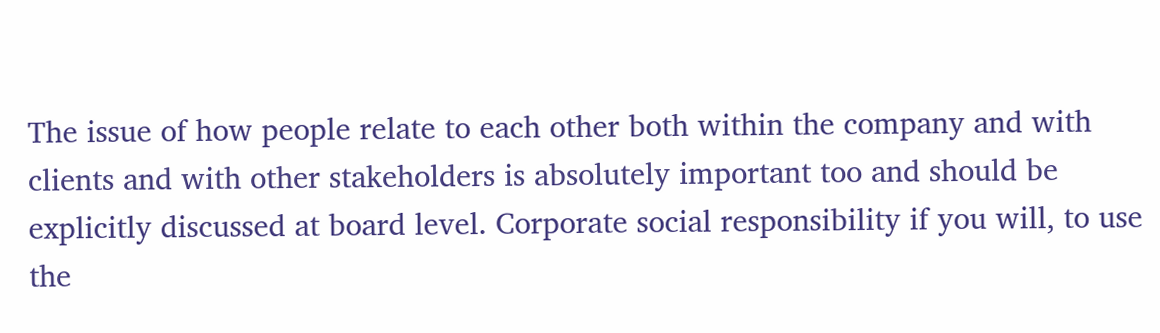The issue of how people relate to each other both within the company and with clients and with other stakeholders is absolutely important too and should be explicitly discussed at board level. Corporate social responsibility if you will, to use the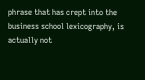phrase that has crept into the business school lexicography, is actually not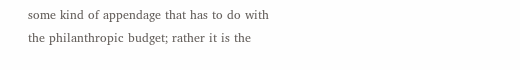some kind of appendage that has to do with the philanthropic budget; rather it is the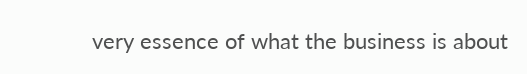very essence of what the business is about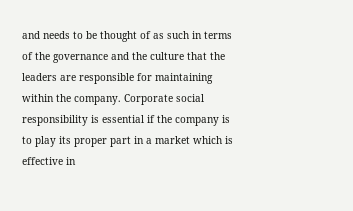and needs to be thought of as such in terms of the governance and the culture that the leaders are responsible for maintaining within the company. Corporate social responsibility is essential if the company is to play its proper part in a market which is effective in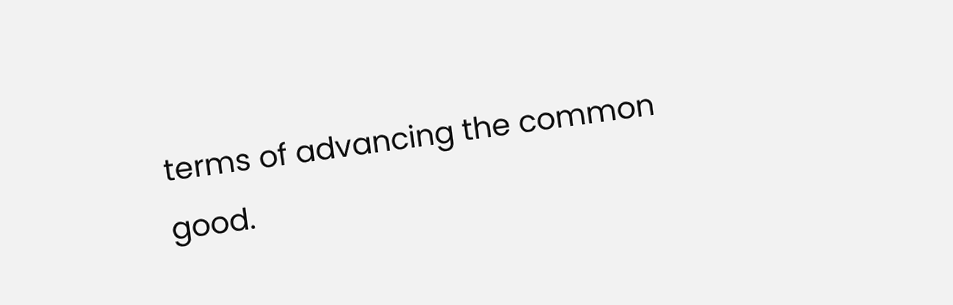terms of advancing the common good.